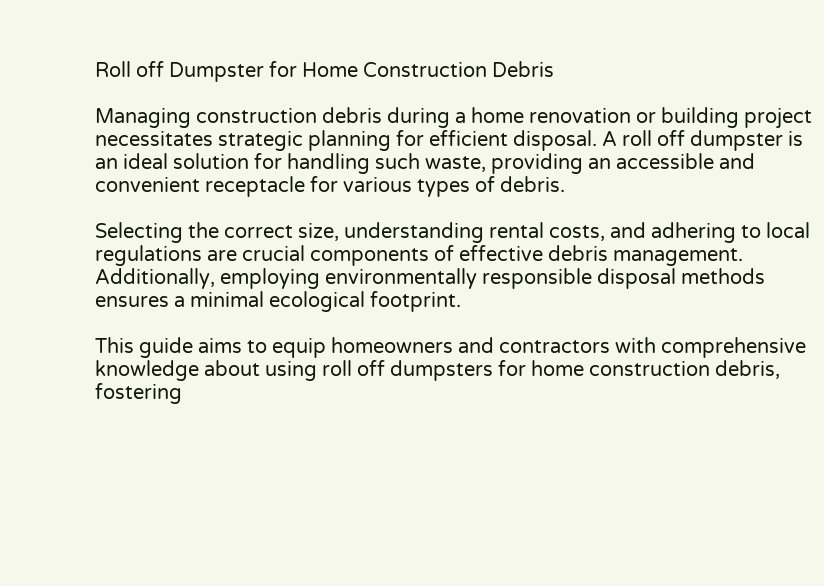Roll off Dumpster for Home Construction Debris

Managing construction debris during a home renovation or building project necessitates strategic planning for efficient disposal. A roll off dumpster is an ideal solution for handling such waste, providing an accessible and convenient receptacle for various types of debris.

Selecting the correct size, understanding rental costs, and adhering to local regulations are crucial components of effective debris management. Additionally, employing environmentally responsible disposal methods ensures a minimal ecological footprint.

This guide aims to equip homeowners and contractors with comprehensive knowledge about using roll off dumpsters for home construction debris, fostering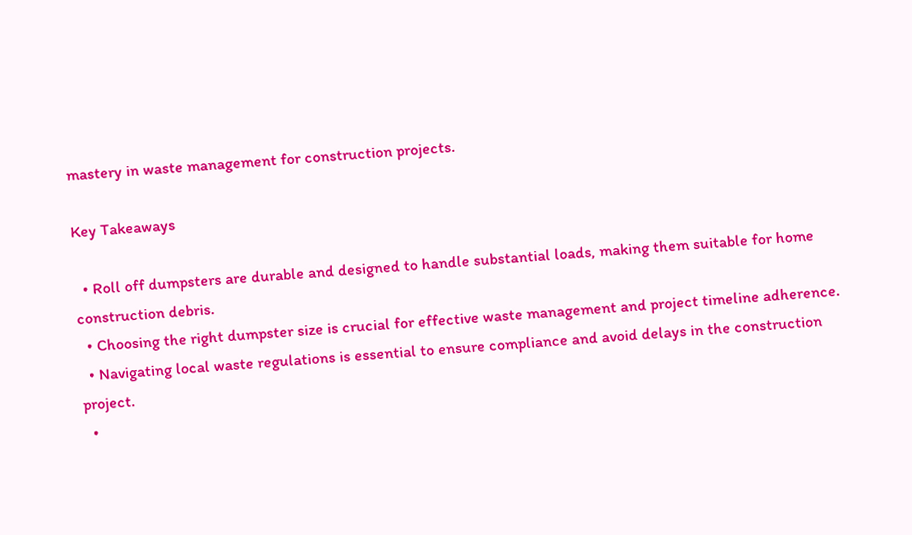mastery in waste management for construction projects.

Key Takeaways

  • Roll off dumpsters are durable and designed to handle substantial loads, making them suitable for home construction debris.
  • Choosing the right dumpster size is crucial for effective waste management and project timeline adherence.
  • Navigating local waste regulations is essential to ensure compliance and avoid delays in the construction project.
  •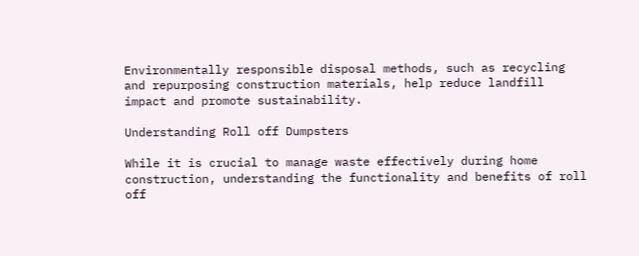Environmentally responsible disposal methods, such as recycling and repurposing construction materials, help reduce landfill impact and promote sustainability.

Understanding Roll off Dumpsters

While it is crucial to manage waste effectively during home construction, understanding the functionality and benefits of roll off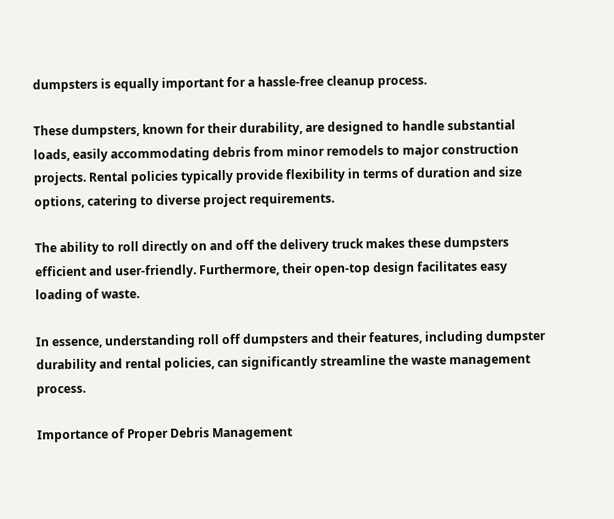dumpsters is equally important for a hassle-free cleanup process.

These dumpsters, known for their durability, are designed to handle substantial loads, easily accommodating debris from minor remodels to major construction projects. Rental policies typically provide flexibility in terms of duration and size options, catering to diverse project requirements.

The ability to roll directly on and off the delivery truck makes these dumpsters efficient and user-friendly. Furthermore, their open-top design facilitates easy loading of waste.

In essence, understanding roll off dumpsters and their features, including dumpster durability and rental policies, can significantly streamline the waste management process.

Importance of Proper Debris Management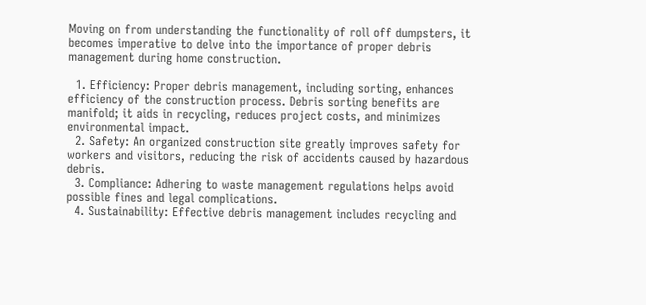Moving on from understanding the functionality of roll off dumpsters, it becomes imperative to delve into the importance of proper debris management during home construction.

  1. Efficiency: Proper debris management, including sorting, enhances efficiency of the construction process. Debris sorting benefits are manifold; it aids in recycling, reduces project costs, and minimizes environmental impact.
  2. Safety: An organized construction site greatly improves safety for workers and visitors, reducing the risk of accidents caused by hazardous debris.
  3. Compliance: Adhering to waste management regulations helps avoid possible fines and legal complications.
  4. Sustainability: Effective debris management includes recycling and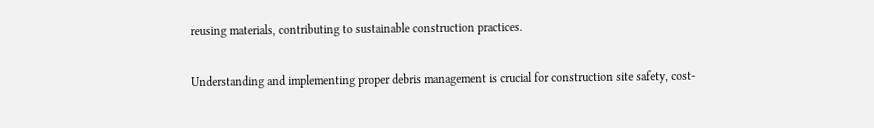reusing materials, contributing to sustainable construction practices.

Understanding and implementing proper debris management is crucial for construction site safety, cost-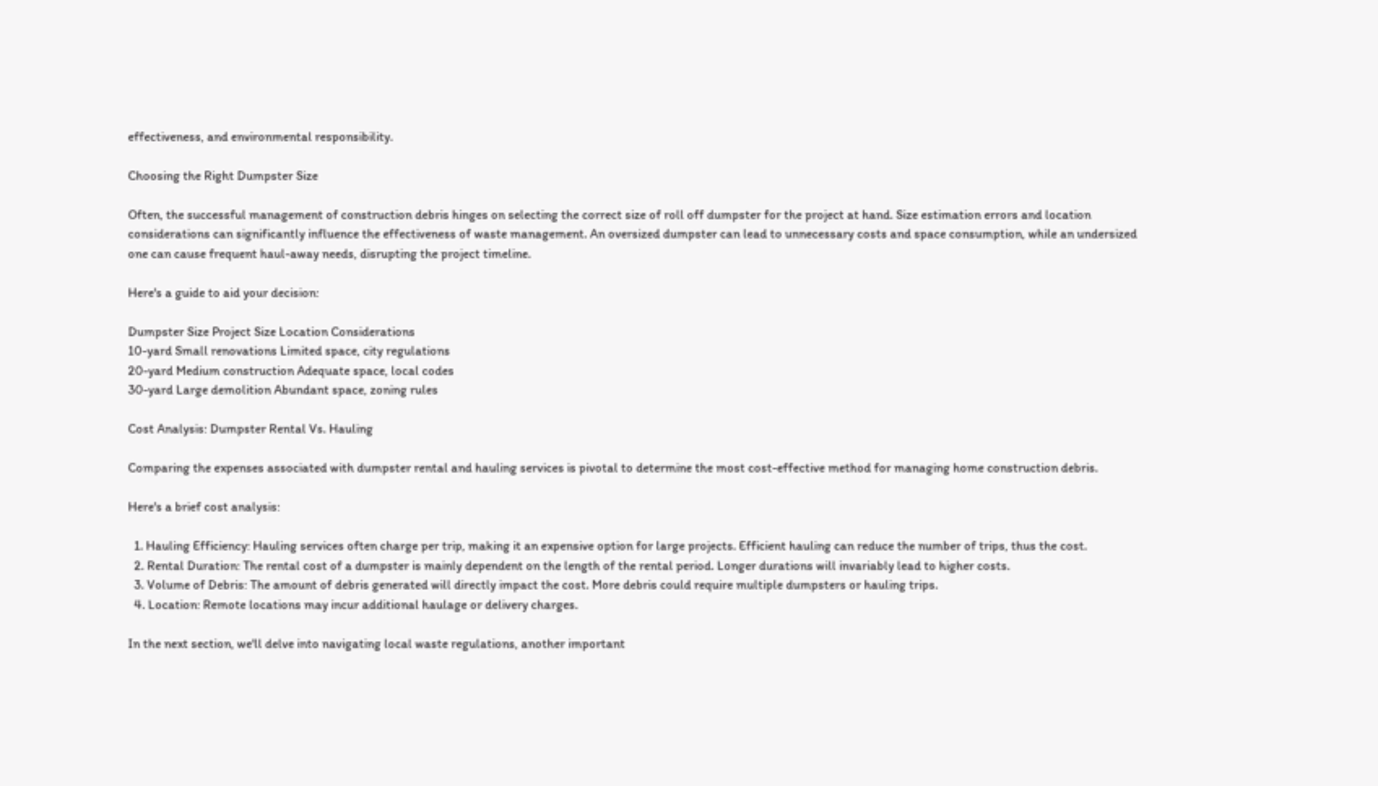effectiveness, and environmental responsibility.

Choosing the Right Dumpster Size

Often, the successful management of construction debris hinges on selecting the correct size of roll off dumpster for the project at hand. Size estimation errors and location considerations can significantly influence the effectiveness of waste management. An oversized dumpster can lead to unnecessary costs and space consumption, while an undersized one can cause frequent haul-away needs, disrupting the project timeline.

Here's a guide to aid your decision:

Dumpster Size Project Size Location Considerations
10-yard Small renovations Limited space, city regulations
20-yard Medium construction Adequate space, local codes
30-yard Large demolition Abundant space, zoning rules

Cost Analysis: Dumpster Rental Vs. Hauling

Comparing the expenses associated with dumpster rental and hauling services is pivotal to determine the most cost-effective method for managing home construction debris.

Here's a brief cost analysis:

  1. Hauling Efficiency: Hauling services often charge per trip, making it an expensive option for large projects. Efficient hauling can reduce the number of trips, thus the cost.
  2. Rental Duration: The rental cost of a dumpster is mainly dependent on the length of the rental period. Longer durations will invariably lead to higher costs.
  3. Volume of Debris: The amount of debris generated will directly impact the cost. More debris could require multiple dumpsters or hauling trips.
  4. Location: Remote locations may incur additional haulage or delivery charges.

In the next section, we'll delve into navigating local waste regulations, another important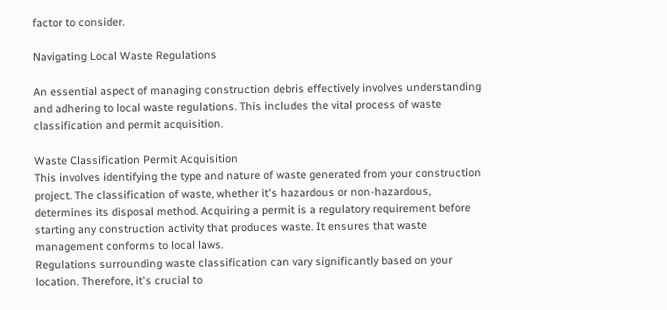factor to consider.

Navigating Local Waste Regulations

An essential aspect of managing construction debris effectively involves understanding and adhering to local waste regulations. This includes the vital process of waste classification and permit acquisition.

Waste Classification Permit Acquisition
This involves identifying the type and nature of waste generated from your construction project. The classification of waste, whether it's hazardous or non-hazardous, determines its disposal method. Acquiring a permit is a regulatory requirement before starting any construction activity that produces waste. It ensures that waste management conforms to local laws.
Regulations surrounding waste classification can vary significantly based on your location. Therefore, it's crucial to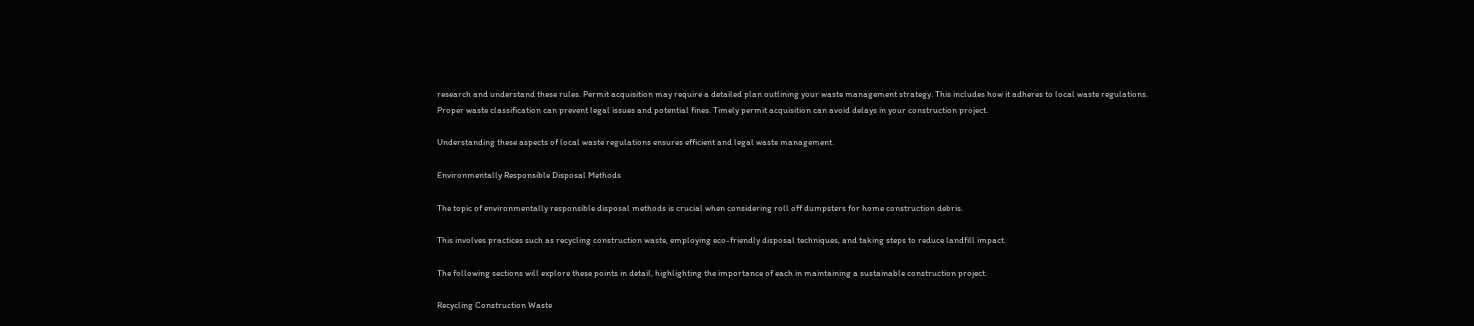research and understand these rules. Permit acquisition may require a detailed plan outlining your waste management strategy. This includes how it adheres to local waste regulations.
Proper waste classification can prevent legal issues and potential fines. Timely permit acquisition can avoid delays in your construction project.

Understanding these aspects of local waste regulations ensures efficient and legal waste management.

Environmentally Responsible Disposal Methods

The topic of environmentally responsible disposal methods is crucial when considering roll off dumpsters for home construction debris.

This involves practices such as recycling construction waste, employing eco-friendly disposal techniques, and taking steps to reduce landfill impact.

The following sections will explore these points in detail, highlighting the importance of each in maintaining a sustainable construction project.

Recycling Construction Waste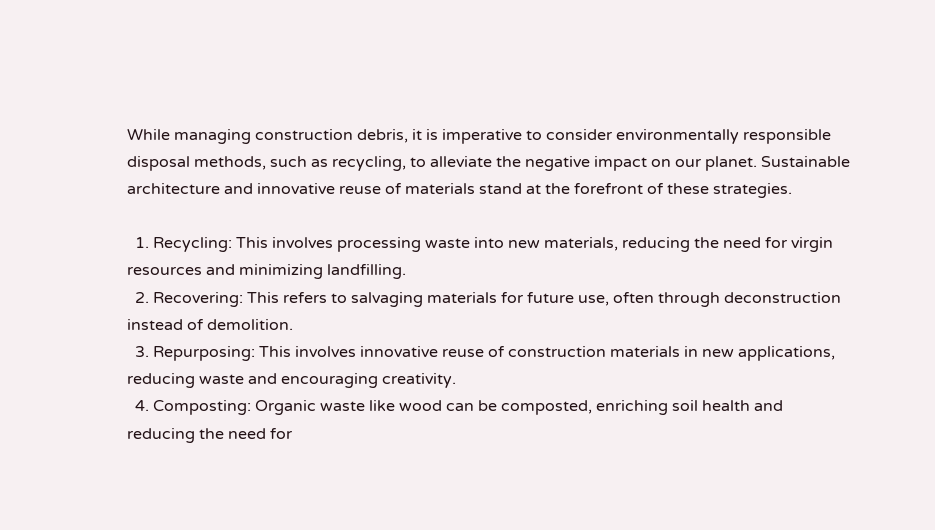While managing construction debris, it is imperative to consider environmentally responsible disposal methods, such as recycling, to alleviate the negative impact on our planet. Sustainable architecture and innovative reuse of materials stand at the forefront of these strategies.

  1. Recycling: This involves processing waste into new materials, reducing the need for virgin resources and minimizing landfilling.
  2. Recovering: This refers to salvaging materials for future use, often through deconstruction instead of demolition.
  3. Repurposing: This involves innovative reuse of construction materials in new applications, reducing waste and encouraging creativity.
  4. Composting: Organic waste like wood can be composted, enriching soil health and reducing the need for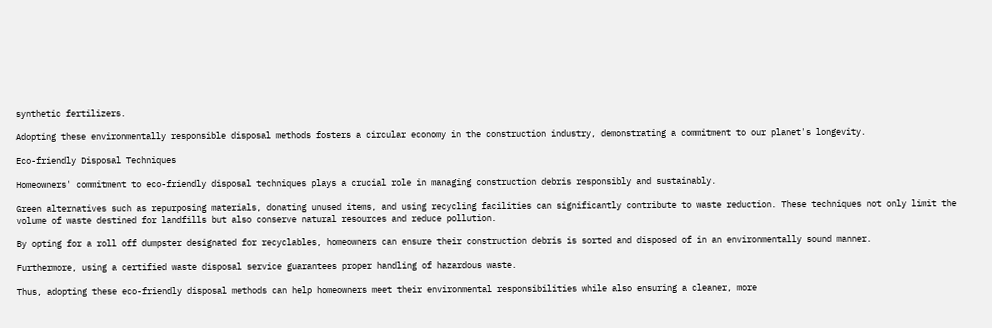synthetic fertilizers.

Adopting these environmentally responsible disposal methods fosters a circular economy in the construction industry, demonstrating a commitment to our planet's longevity.

Eco-friendly Disposal Techniques

Homeowners' commitment to eco-friendly disposal techniques plays a crucial role in managing construction debris responsibly and sustainably.

Green alternatives such as repurposing materials, donating unused items, and using recycling facilities can significantly contribute to waste reduction. These techniques not only limit the volume of waste destined for landfills but also conserve natural resources and reduce pollution.

By opting for a roll off dumpster designated for recyclables, homeowners can ensure their construction debris is sorted and disposed of in an environmentally sound manner.

Furthermore, using a certified waste disposal service guarantees proper handling of hazardous waste.

Thus, adopting these eco-friendly disposal methods can help homeowners meet their environmental responsibilities while also ensuring a cleaner, more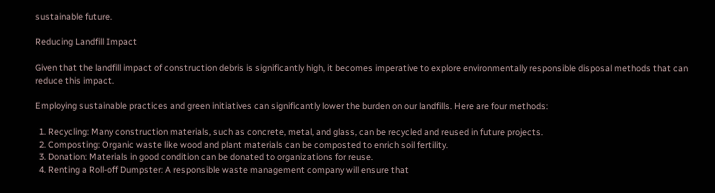sustainable future.

Reducing Landfill Impact

Given that the landfill impact of construction debris is significantly high, it becomes imperative to explore environmentally responsible disposal methods that can reduce this impact.

Employing sustainable practices and green initiatives can significantly lower the burden on our landfills. Here are four methods:

  1. Recycling: Many construction materials, such as concrete, metal, and glass, can be recycled and reused in future projects.
  2. Composting: Organic waste like wood and plant materials can be composted to enrich soil fertility.
  3. Donation: Materials in good condition can be donated to organizations for reuse.
  4. Renting a Roll-off Dumpster: A responsible waste management company will ensure that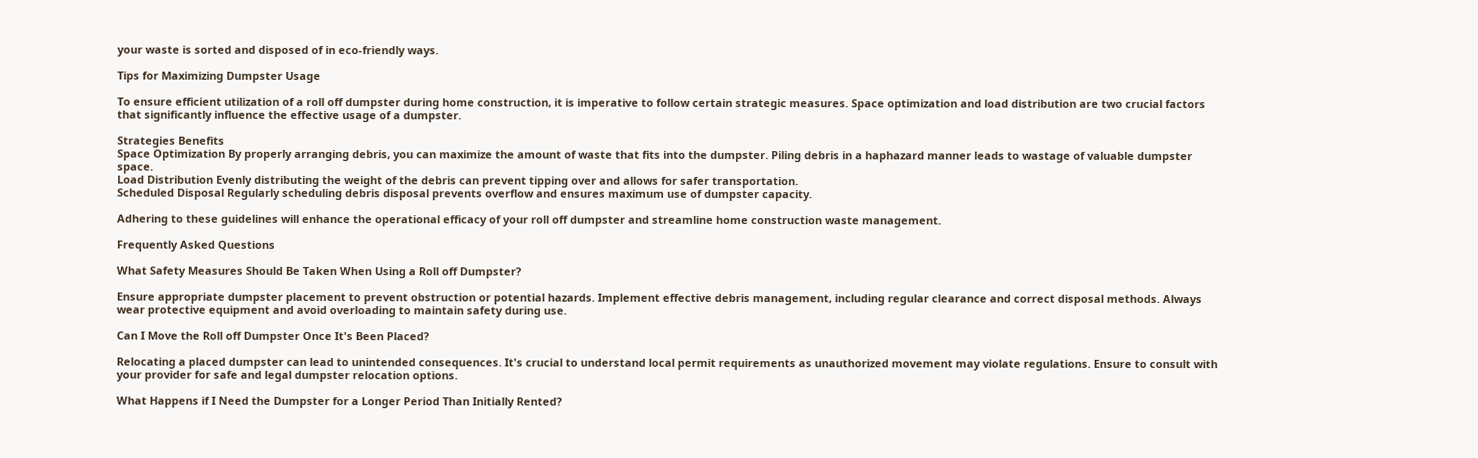your waste is sorted and disposed of in eco-friendly ways.

Tips for Maximizing Dumpster Usage

To ensure efficient utilization of a roll off dumpster during home construction, it is imperative to follow certain strategic measures. Space optimization and load distribution are two crucial factors that significantly influence the effective usage of a dumpster.

Strategies Benefits
Space Optimization By properly arranging debris, you can maximize the amount of waste that fits into the dumpster. Piling debris in a haphazard manner leads to wastage of valuable dumpster space.
Load Distribution Evenly distributing the weight of the debris can prevent tipping over and allows for safer transportation.
Scheduled Disposal Regularly scheduling debris disposal prevents overflow and ensures maximum use of dumpster capacity.

Adhering to these guidelines will enhance the operational efficacy of your roll off dumpster and streamline home construction waste management.

Frequently Asked Questions

What Safety Measures Should Be Taken When Using a Roll off Dumpster?

Ensure appropriate dumpster placement to prevent obstruction or potential hazards. Implement effective debris management, including regular clearance and correct disposal methods. Always wear protective equipment and avoid overloading to maintain safety during use.

Can I Move the Roll off Dumpster Once It's Been Placed?

Relocating a placed dumpster can lead to unintended consequences. It's crucial to understand local permit requirements as unauthorized movement may violate regulations. Ensure to consult with your provider for safe and legal dumpster relocation options.

What Happens if I Need the Dumpster for a Longer Period Than Initially Rented?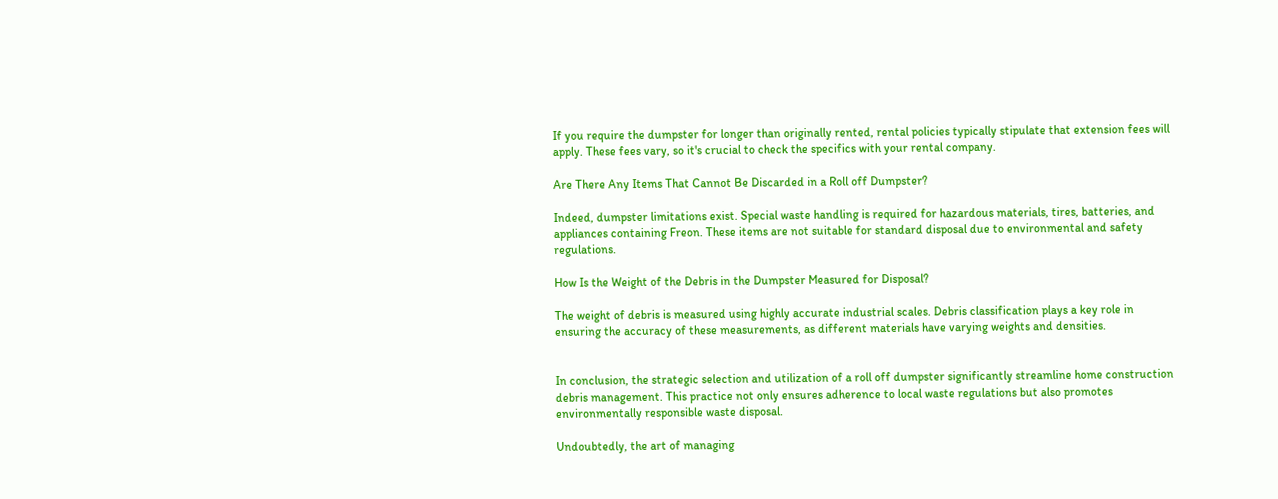If you require the dumpster for longer than originally rented, rental policies typically stipulate that extension fees will apply. These fees vary, so it's crucial to check the specifics with your rental company.

Are There Any Items That Cannot Be Discarded in a Roll off Dumpster?

Indeed, dumpster limitations exist. Special waste handling is required for hazardous materials, tires, batteries, and appliances containing Freon. These items are not suitable for standard disposal due to environmental and safety regulations.

How Is the Weight of the Debris in the Dumpster Measured for Disposal?

The weight of debris is measured using highly accurate industrial scales. Debris classification plays a key role in ensuring the accuracy of these measurements, as different materials have varying weights and densities.


In conclusion, the strategic selection and utilization of a roll off dumpster significantly streamline home construction debris management. This practice not only ensures adherence to local waste regulations but also promotes environmentally responsible waste disposal.

Undoubtedly, the art of managing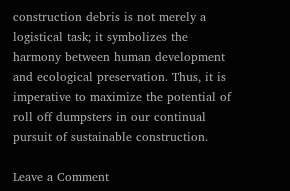construction debris is not merely a logistical task; it symbolizes the harmony between human development and ecological preservation. Thus, it is imperative to maximize the potential of roll off dumpsters in our continual pursuit of sustainable construction.

Leave a Comment